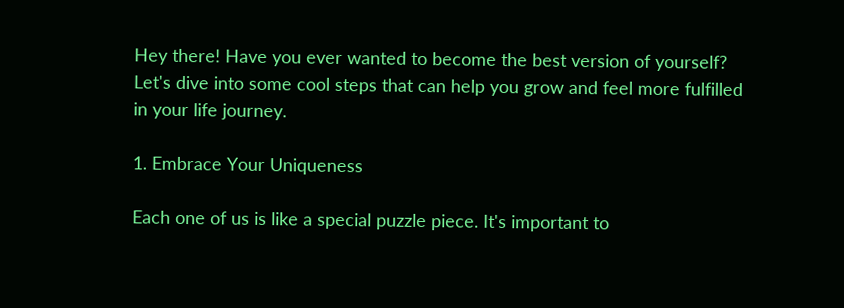Hey there! Have you ever wanted to become the best version of yourself? Let's dive into some cool steps that can help you grow and feel more fulfilled in your life journey.

1. Embrace Your Uniqueness

Each one of us is like a special puzzle piece. It's important to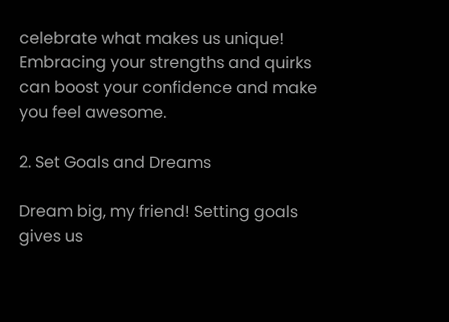celebrate what makes us unique! Embracing your strengths and quirks can boost your confidence and make you feel awesome.

2. Set Goals and Dreams

Dream big, my friend! Setting goals gives us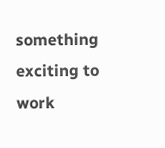something exciting to work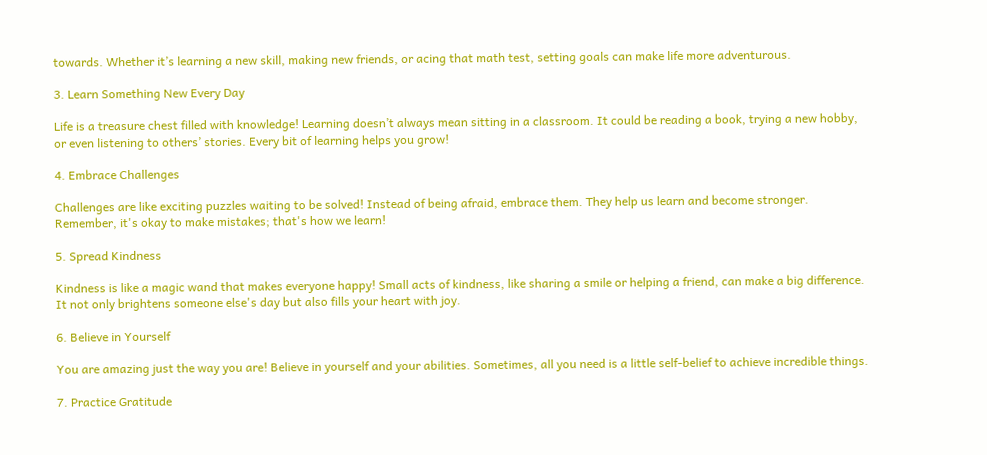towards. Whether it’s learning a new skill, making new friends, or acing that math test, setting goals can make life more adventurous.

3. Learn Something New Every Day

Life is a treasure chest filled with knowledge! Learning doesn’t always mean sitting in a classroom. It could be reading a book, trying a new hobby, or even listening to others’ stories. Every bit of learning helps you grow!

4. Embrace Challenges

Challenges are like exciting puzzles waiting to be solved! Instead of being afraid, embrace them. They help us learn and become stronger. Remember, it's okay to make mistakes; that's how we learn!

5. Spread Kindness

Kindness is like a magic wand that makes everyone happy! Small acts of kindness, like sharing a smile or helping a friend, can make a big difference. It not only brightens someone else's day but also fills your heart with joy.

6. Believe in Yourself

You are amazing just the way you are! Believe in yourself and your abilities. Sometimes, all you need is a little self-belief to achieve incredible things.

7. Practice Gratitude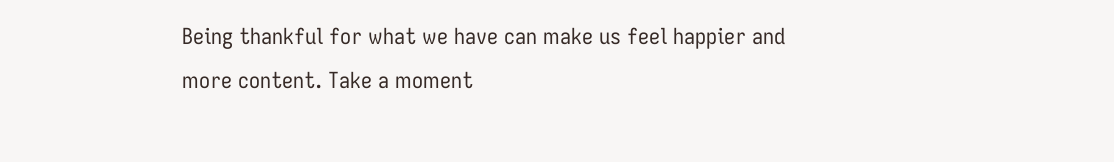Being thankful for what we have can make us feel happier and more content. Take a moment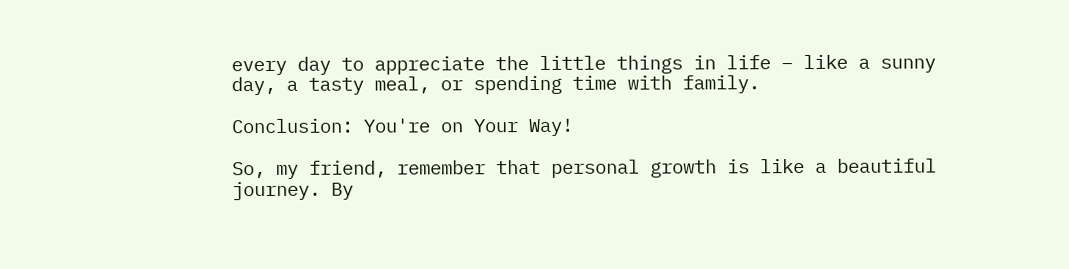every day to appreciate the little things in life – like a sunny day, a tasty meal, or spending time with family.

Conclusion: You're on Your Way!

So, my friend, remember that personal growth is like a beautiful journey. By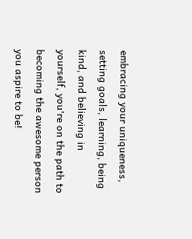embracing your uniqueness, setting goals, learning, being kind, and believing in yourself, you're on the path to becoming the awesome person you aspire to be!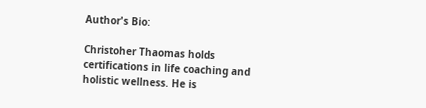Author's Bio:

Christoher Thaomas holds certifications in life coaching and holistic wellness. He is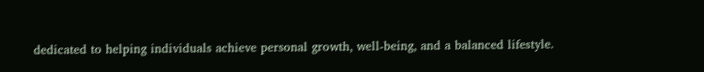dedicated to helping individuals achieve personal growth, well-being, and a balanced lifestyle.